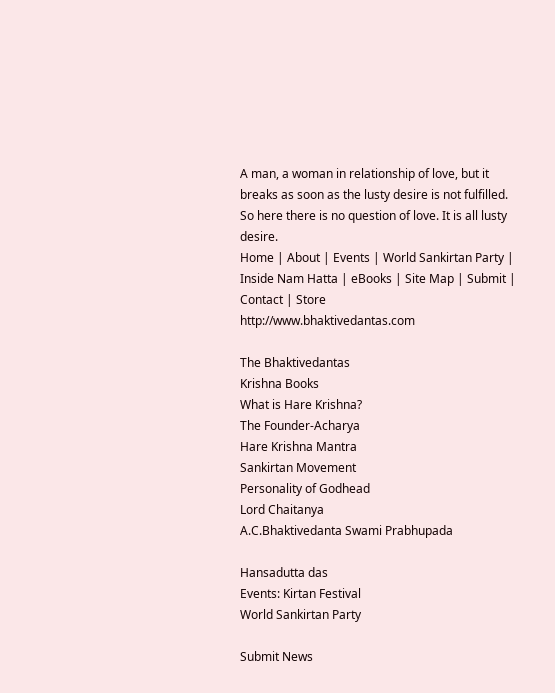A man, a woman in relationship of love, but it breaks as soon as the lusty desire is not fulfilled. So here there is no question of love. It is all lusty desire.
Home | About | Events | World Sankirtan Party | Inside Nam Hatta | eBooks | Site Map | Submit | Contact | Store                    http://www.bhaktivedantas.com

The Bhaktivedantas
Krishna Books
What is Hare Krishna?
The Founder-Acharya
Hare Krishna Mantra
Sankirtan Movement
Personality of Godhead
Lord Chaitanya
A.C.Bhaktivedanta Swami Prabhupada

Hansadutta das
Events: Kirtan Festival
World Sankirtan Party

Submit News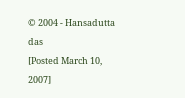© 2004 - Hansadutta das
[Posted March 10, 2007]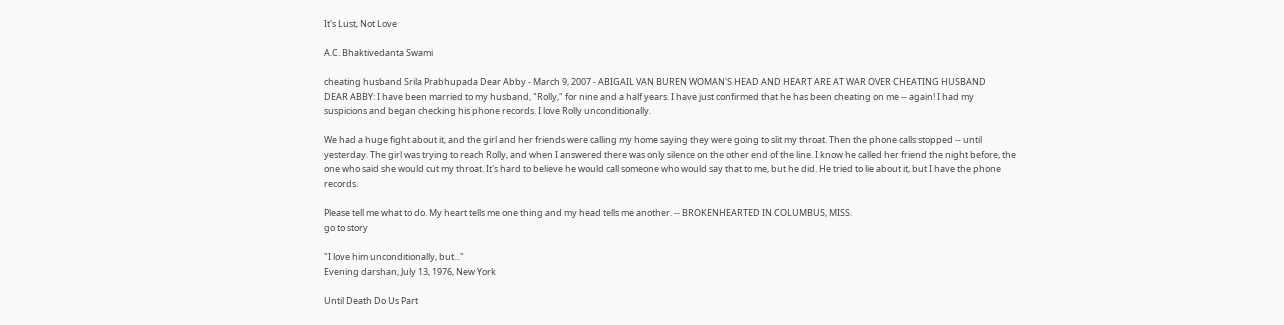It's Lust, Not Love

A.C. Bhaktivedanta Swami

cheating husband Srila Prabhupada Dear Abby - March 9, 2007 - ABIGAIL VAN BUREN WOMAN'S HEAD AND HEART ARE AT WAR OVER CHEATING HUSBAND
DEAR ABBY: I have been married to my husband, "Rolly," for nine and a half years. I have just confirmed that he has been cheating on me -- again! I had my suspicions and began checking his phone records. I love Rolly unconditionally.

We had a huge fight about it, and the girl and her friends were calling my home saying they were going to slit my throat. Then the phone calls stopped -- until yesterday. The girl was trying to reach Rolly, and when I answered there was only silence on the other end of the line. I know he called her friend the night before, the one who said she would cut my throat. It's hard to believe he would call someone who would say that to me, but he did. He tried to lie about it, but I have the phone records.

Please tell me what to do. My heart tells me one thing and my head tells me another. -- BROKENHEARTED IN COLUMBUS, MISS.
go to story

"I love him unconditionally, but..."
Evening darshan, July 13, 1976, New York

Until Death Do Us Part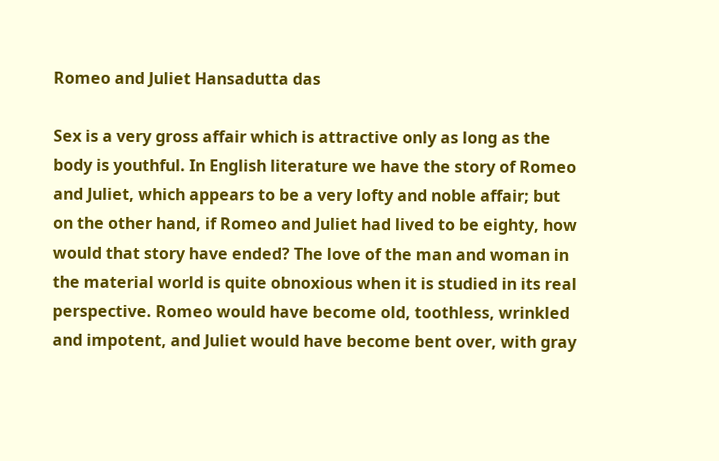Romeo and Juliet Hansadutta das

Sex is a very gross affair which is attractive only as long as the body is youthful. In English literature we have the story of Romeo and Juliet, which appears to be a very lofty and noble affair; but on the other hand, if Romeo and Juliet had lived to be eighty, how would that story have ended? The love of the man and woman in the material world is quite obnoxious when it is studied in its real perspective. Romeo would have become old, toothless, wrinkled and impotent, and Juliet would have become bent over, with gray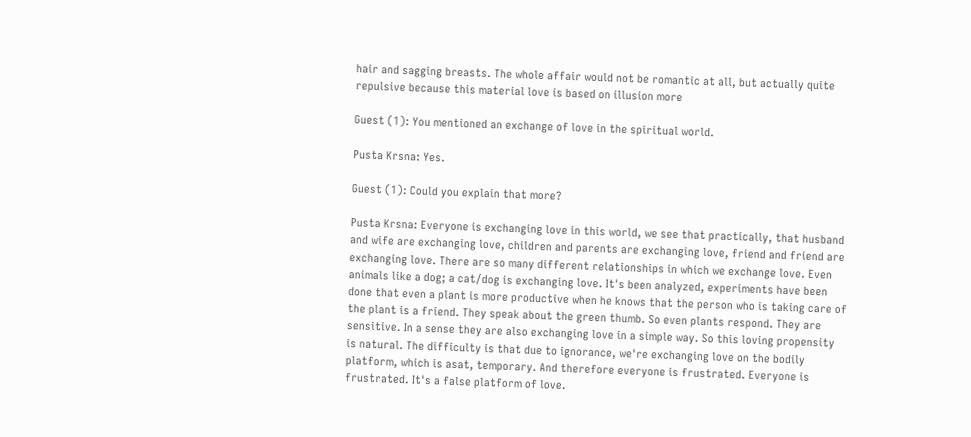hair and sagging breasts. The whole affair would not be romantic at all, but actually quite repulsive because this material love is based on illusion more

Guest (1): You mentioned an exchange of love in the spiritual world.

Pusta Krsna: Yes.

Guest (1): Could you explain that more?

Pusta Krsna: Everyone is exchanging love in this world, we see that practically, that husband and wife are exchanging love, children and parents are exchanging love, friend and friend are exchanging love. There are so many different relationships in which we exchange love. Even animals like a dog; a cat/dog is exchanging love. It's been analyzed, experiments have been done that even a plant is more productive when he knows that the person who is taking care of the plant is a friend. They speak about the green thumb. So even plants respond. They are sensitive. In a sense they are also exchanging love in a simple way. So this loving propensity is natural. The difficulty is that due to ignorance, we're exchanging love on the bodily platform, which is asat, temporary. And therefore everyone is frustrated. Everyone is frustrated. It's a false platform of love.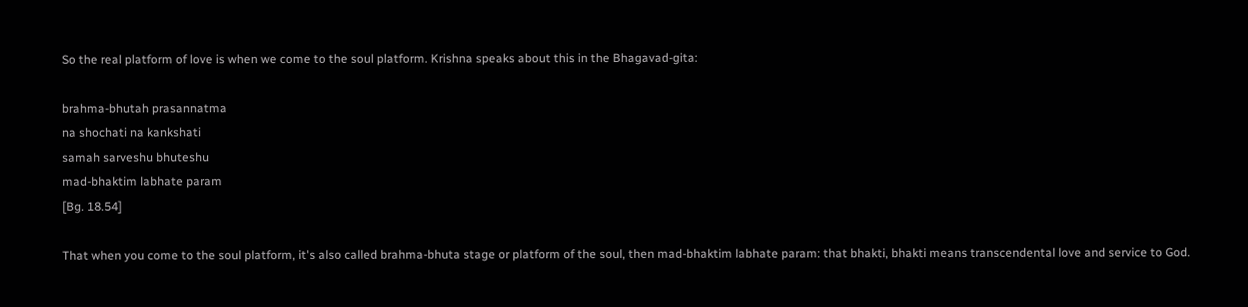So the real platform of love is when we come to the soul platform. Krishna speaks about this in the Bhagavad-gita:

brahma-bhutah prasannatma
na shochati na kankshati
samah sarveshu bhuteshu
mad-bhaktim labhate param
[Bg. 18.54]

That when you come to the soul platform, it's also called brahma-bhuta stage or platform of the soul, then mad-bhaktim labhate param: that bhakti, bhakti means transcendental love and service to God.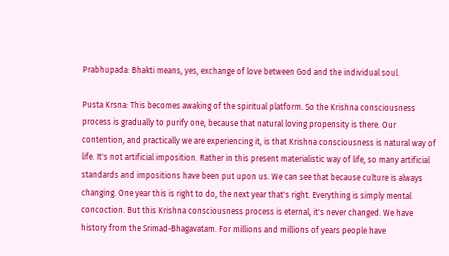Prabhupada: Bhakti means, yes, exchange of love between God and the individual soul.

Pusta Krsna: This becomes awaking of the spiritual platform. So the Krishna consciousness process is gradually to purify one, because that natural loving propensity is there. Our contention, and practically we are experiencing it, is that Krishna consciousness is natural way of life. It's not artificial imposition. Rather in this present materialistic way of life, so many artificial standards and impositions have been put upon us. We can see that because culture is always changing. One year this is right to do, the next year that's right. Everything is simply mental concoction. But this Krishna consciousness process is eternal, it's never changed. We have history from the Srimad-Bhagavatam. For millions and millions of years people have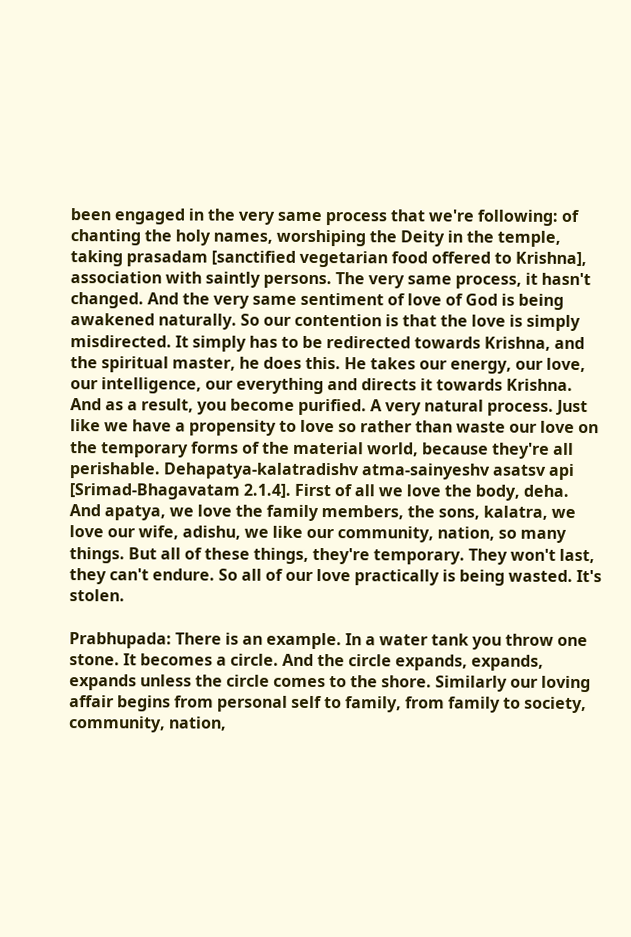been engaged in the very same process that we're following: of chanting the holy names, worshiping the Deity in the temple, taking prasadam [sanctified vegetarian food offered to Krishna], association with saintly persons. The very same process, it hasn't changed. And the very same sentiment of love of God is being awakened naturally. So our contention is that the love is simply misdirected. It simply has to be redirected towards Krishna, and the spiritual master, he does this. He takes our energy, our love, our intelligence, our everything and directs it towards Krishna. And as a result, you become purified. A very natural process. Just like we have a propensity to love so rather than waste our love on the temporary forms of the material world, because they're all perishable. Dehapatya-kalatradishv atma-sainyeshv asatsv api [Srimad-Bhagavatam 2.1.4]. First of all we love the body, deha. And apatya, we love the family members, the sons, kalatra, we love our wife, adishu, we like our community, nation, so many things. But all of these things, they're temporary. They won't last, they can't endure. So all of our love practically is being wasted. It's stolen.

Prabhupada: There is an example. In a water tank you throw one stone. It becomes a circle. And the circle expands, expands, expands unless the circle comes to the shore. Similarly our loving affair begins from personal self to family, from family to society, community, nation,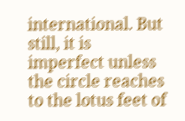international. But still, it is imperfect unless the circle reaches to the lotus feet of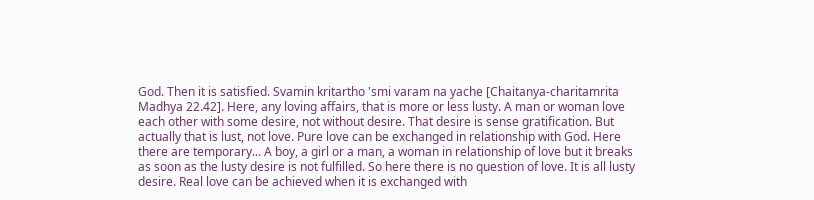God. Then it is satisfied. Svamin kritartho 'smi varam na yache [Chaitanya-charitamrita Madhya 22.42]. Here, any loving affairs, that is more or less lusty. A man or woman love each other with some desire, not without desire. That desire is sense gratification. But actually that is lust, not love. Pure love can be exchanged in relationship with God. Here there are temporary... A boy, a girl or a man, a woman in relationship of love but it breaks as soon as the lusty desire is not fulfilled. So here there is no question of love. It is all lusty desire. Real love can be achieved when it is exchanged with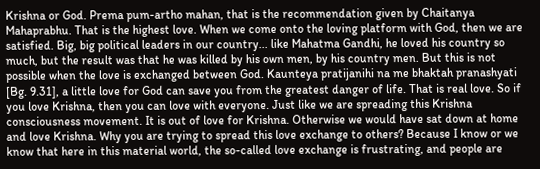Krishna or God. Prema pum-artho mahan, that is the recommendation given by Chaitanya Mahaprabhu. That is the highest love. When we come onto the loving platform with God, then we are satisfied. Big, big political leaders in our country... like Mahatma Gandhi, he loved his country so much, but the result was that he was killed by his own men, by his country men. But this is not possible when the love is exchanged between God. Kaunteya pratijanihi na me bhaktah pranashyati [Bg. 9.31], a little love for God can save you from the greatest danger of life. That is real love. So if you love Krishna, then you can love with everyone. Just like we are spreading this Krishna consciousness movement. It is out of love for Krishna. Otherwise we would have sat down at home and love Krishna. Why you are trying to spread this love exchange to others? Because I know or we know that here in this material world, the so-called love exchange is frustrating, and people are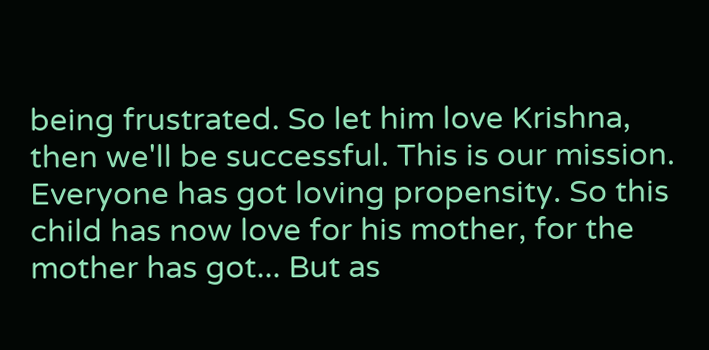being frustrated. So let him love Krishna, then we'll be successful. This is our mission. Everyone has got loving propensity. So this child has now love for his mother, for the mother has got... But as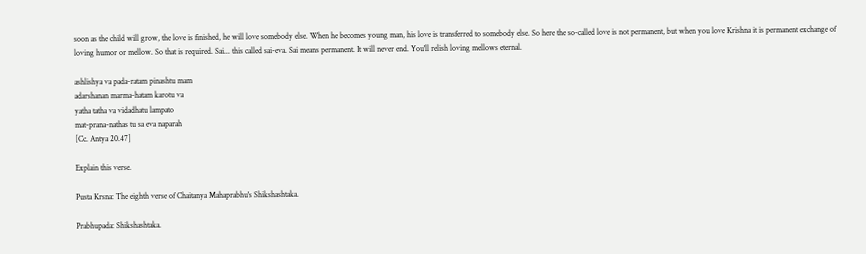soon as the child will grow, the love is finished, he will love somebody else. When he becomes young man, his love is transferred to somebody else. So here the so-called love is not permanent, but when you love Krishna it is permanent exchange of loving humor or mellow. So that is required. Sai... this called sai-eva. Sai means permanent. It will never end. You'll relish loving mellows eternal.

ashlishya va pada-ratam pinashtu mam
adarshanan marma-hatam karotu va
yatha tatha va vidadhatu lampato
mat-prana-nathas tu sa eva naparah
[Cc. Antya 20.47]

Explain this verse.

Pusta Krsna: The eighth verse of Chaitanya Mahaprabhu's Shikshashtaka.

Prabhupada: Shikshashtaka.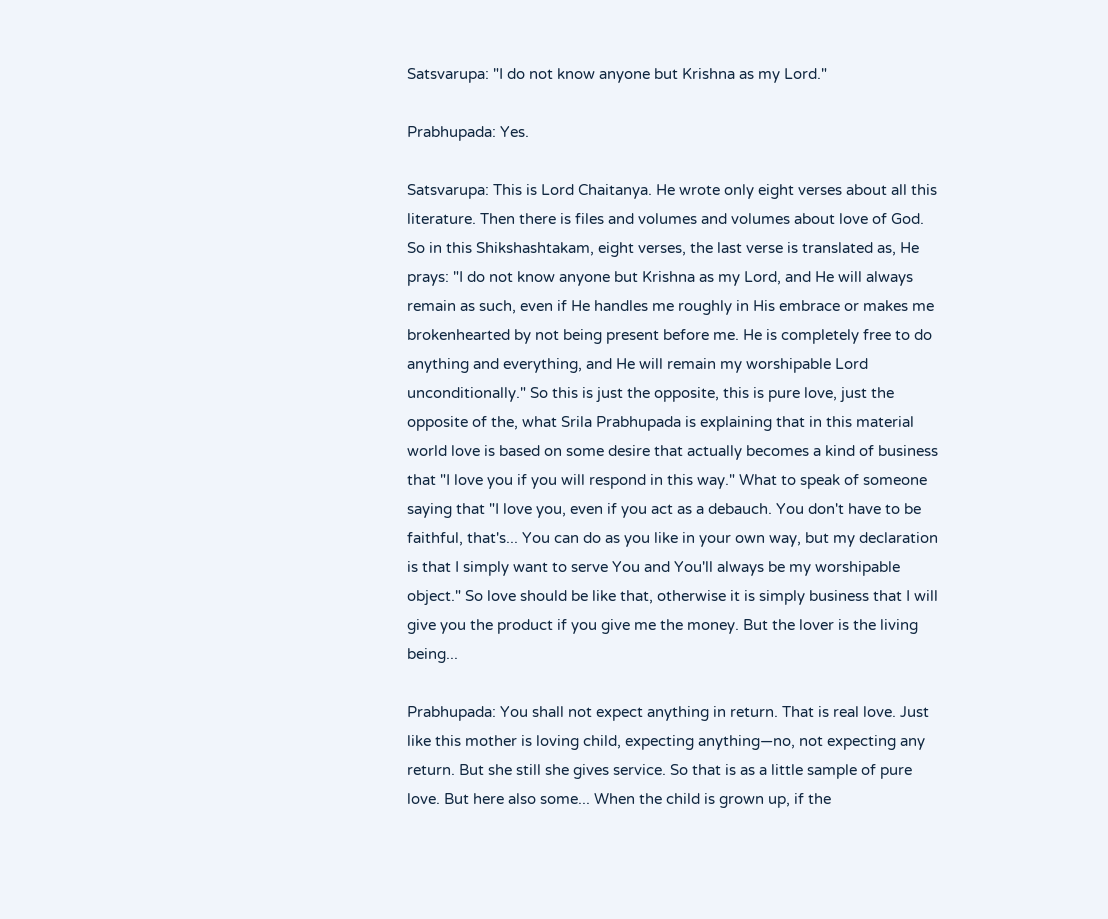Satsvarupa: "I do not know anyone but Krishna as my Lord."

Prabhupada: Yes.

Satsvarupa: This is Lord Chaitanya. He wrote only eight verses about all this literature. Then there is files and volumes and volumes about love of God. So in this Shikshashtakam, eight verses, the last verse is translated as, He prays: "I do not know anyone but Krishna as my Lord, and He will always remain as such, even if He handles me roughly in His embrace or makes me brokenhearted by not being present before me. He is completely free to do anything and everything, and He will remain my worshipable Lord unconditionally." So this is just the opposite, this is pure love, just the opposite of the, what Srila Prabhupada is explaining that in this material world love is based on some desire that actually becomes a kind of business that "I love you if you will respond in this way." What to speak of someone saying that "I love you, even if you act as a debauch. You don't have to be faithful, that's... You can do as you like in your own way, but my declaration is that I simply want to serve You and You'll always be my worshipable object." So love should be like that, otherwise it is simply business that I will give you the product if you give me the money. But the lover is the living being...

Prabhupada: You shall not expect anything in return. That is real love. Just like this mother is loving child, expecting anything—no, not expecting any return. But she still she gives service. So that is as a little sample of pure love. But here also some... When the child is grown up, if the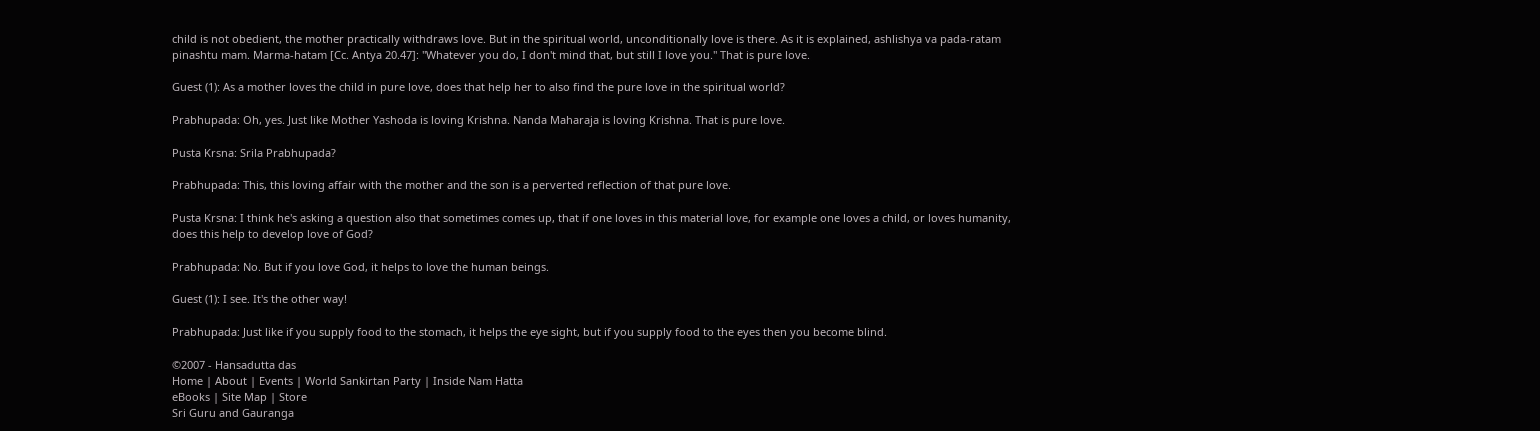child is not obedient, the mother practically withdraws love. But in the spiritual world, unconditionally love is there. As it is explained, ashlishya va pada-ratam pinashtu mam. Marma-hatam [Cc. Antya 20.47]: "Whatever you do, I don't mind that, but still I love you." That is pure love.

Guest (1): As a mother loves the child in pure love, does that help her to also find the pure love in the spiritual world?

Prabhupada: Oh, yes. Just like Mother Yashoda is loving Krishna. Nanda Maharaja is loving Krishna. That is pure love.

Pusta Krsna: Srila Prabhupada?

Prabhupada: This, this loving affair with the mother and the son is a perverted reflection of that pure love.

Pusta Krsna: I think he's asking a question also that sometimes comes up, that if one loves in this material love, for example one loves a child, or loves humanity, does this help to develop love of God?

Prabhupada: No. But if you love God, it helps to love the human beings.

Guest (1): I see. It's the other way!

Prabhupada: Just like if you supply food to the stomach, it helps the eye sight, but if you supply food to the eyes then you become blind.

©2007 - Hansadutta das
Home | About | Events | World Sankirtan Party | Inside Nam Hatta
eBooks | Site Map | Store
Sri Guru and Gauranga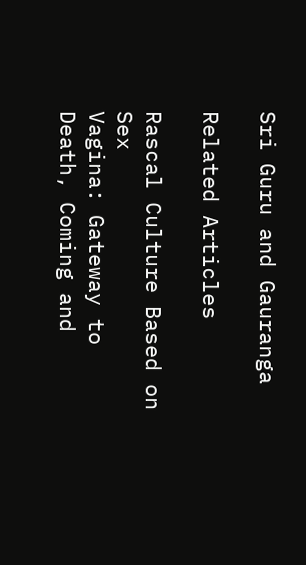Sri Guru and Gauranga

Related Articles

Rascal Culture Based on Sex
Vagina: Gateway to Death, Coming and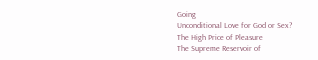Going
Unconditional Love for God or Sex?
The High Price of Pleasure
The Supreme Reservoir of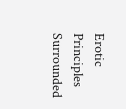Erotic Principles
Surrounded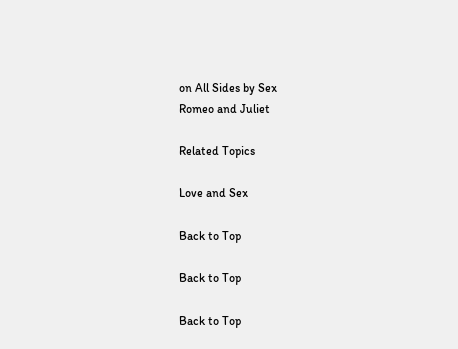on All Sides by Sex
Romeo and Juliet

Related Topics

Love and Sex

Back to Top

Back to Top

Back to Top